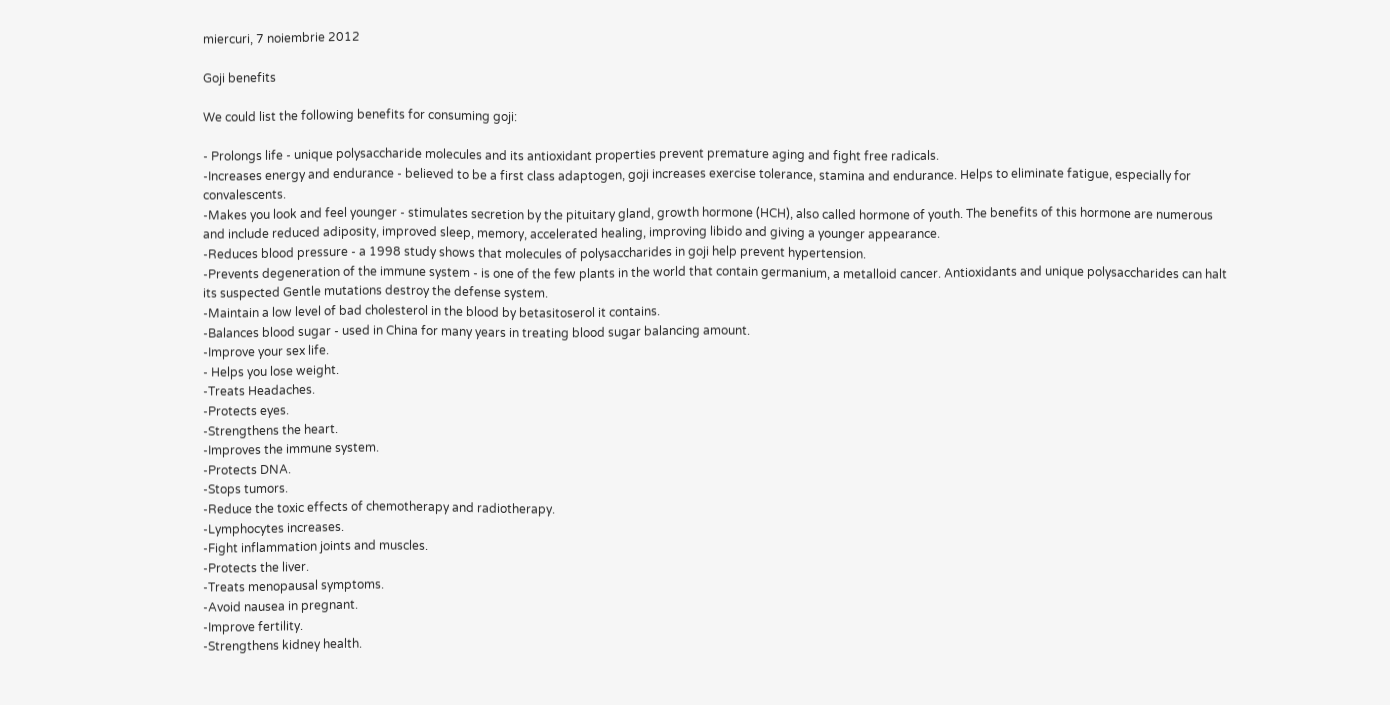miercuri, 7 noiembrie 2012

Goji benefits

We could list the following benefits for consuming goji:

- Prolongs life - unique polysaccharide molecules and its antioxidant properties prevent premature aging and fight free radicals.
-Increases energy and endurance - believed to be a first class adaptogen, goji increases exercise tolerance, stamina and endurance. Helps to eliminate fatigue, especially for convalescents.
-Makes you look and feel younger - stimulates secretion by the pituitary gland, growth hormone (HCH), also called hormone of youth. The benefits of this hormone are numerous and include reduced adiposity, improved sleep, memory, accelerated healing, improving libido and giving a younger appearance.
-Reduces blood pressure - a 1998 study shows that molecules of polysaccharides in goji help prevent hypertension.
-Prevents degeneration of the immune system - is one of the few plants in the world that contain germanium, a metalloid cancer. Antioxidants and unique polysaccharides can halt its suspected Gentle mutations destroy the defense system.
-Maintain a low level of bad cholesterol in the blood by betasitoserol it contains.
-Balances blood sugar - used in China for many years in treating blood sugar balancing amount.
-Improve your sex life.
- Helps you lose weight.
-Treats Headaches.
-Protects eyes.
-Strengthens the heart.
-Improves the immune system.
-Protects DNA.
-Stops tumors.
-Reduce the toxic effects of chemotherapy and radiotherapy.
-Lymphocytes increases.
-Fight inflammation joints and muscles.
-Protects the liver.
-Treats menopausal symptoms.
-Avoid nausea in pregnant.
-Improve fertility.
-Strengthens kidney health.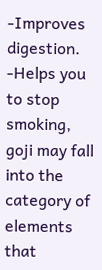-Improves digestion.
-Helps you to stop smoking, goji may fall into the category of elements that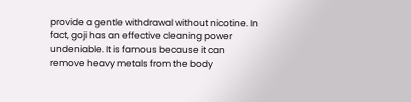provide a gentle withdrawal without nicotine. In fact, goji has an effective cleaning power undeniable. It is famous because it can remove heavy metals from the body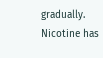gradually. Nicotine has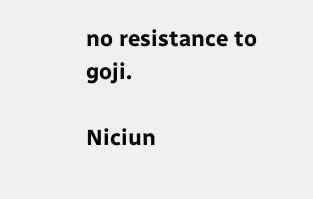no resistance to goji.

Niciun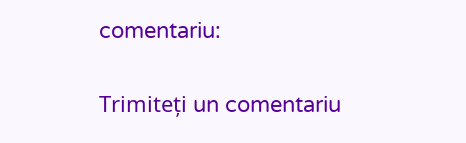comentariu:

Trimiteți un comentariu